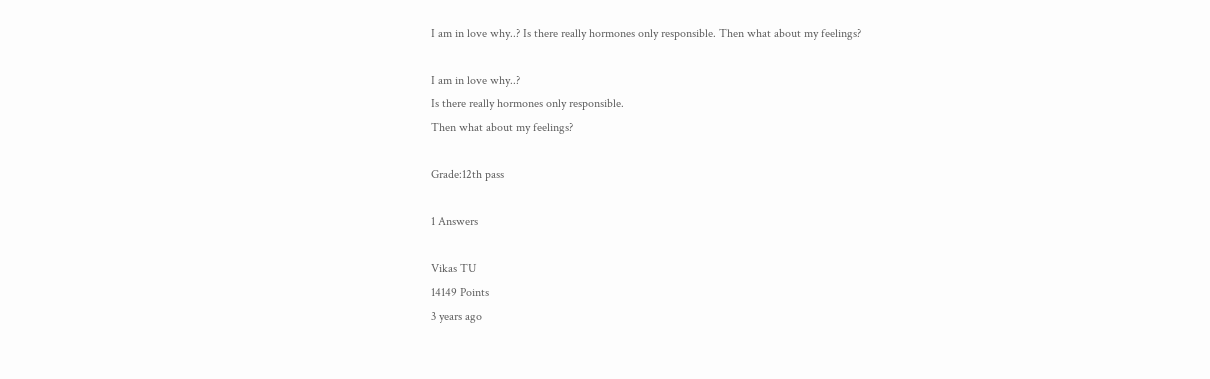I am in love why..? Is there really hormones only responsible. Then what about my feelings?

I am in love why..?
Is there really hormones only responsible.
Then what about my feelings?

Grade:12th pass

1 Answers

Vikas TU
14149 Points
3 years ago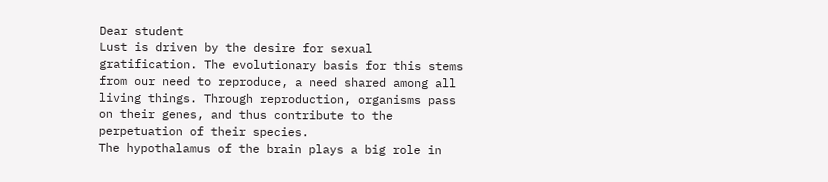Dear student
Lust is driven by the desire for sexual gratification. The evolutionary basis for this stems from our need to reproduce, a need shared among all living things. Through reproduction, organisms pass on their genes, and thus contribute to the perpetuation of their species.
The hypothalamus of the brain plays a big role in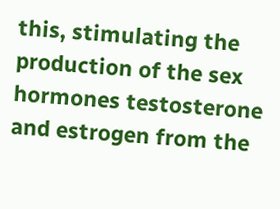this, stimulating the production of the sex hormones testosterone and estrogen from the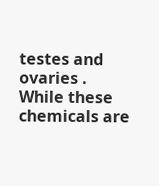testes and ovaries . While these chemicals are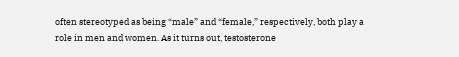often stereotyped as being “male” and “female,” respectively, both play a role in men and women. As it turns out, testosterone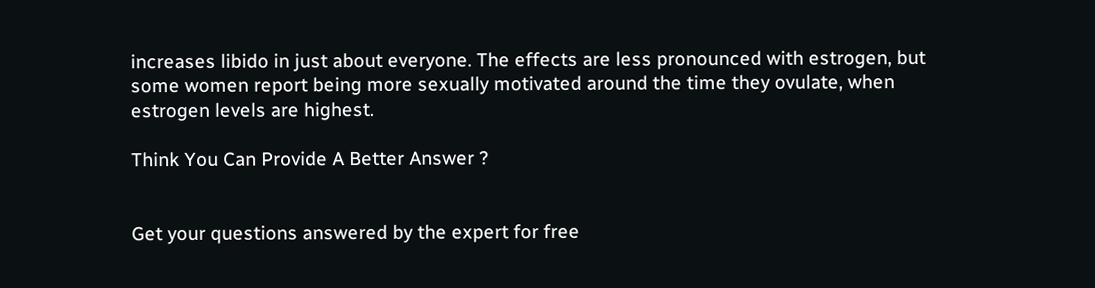increases libido in just about everyone. The effects are less pronounced with estrogen, but some women report being more sexually motivated around the time they ovulate, when estrogen levels are highest.

Think You Can Provide A Better Answer ?


Get your questions answered by the expert for free